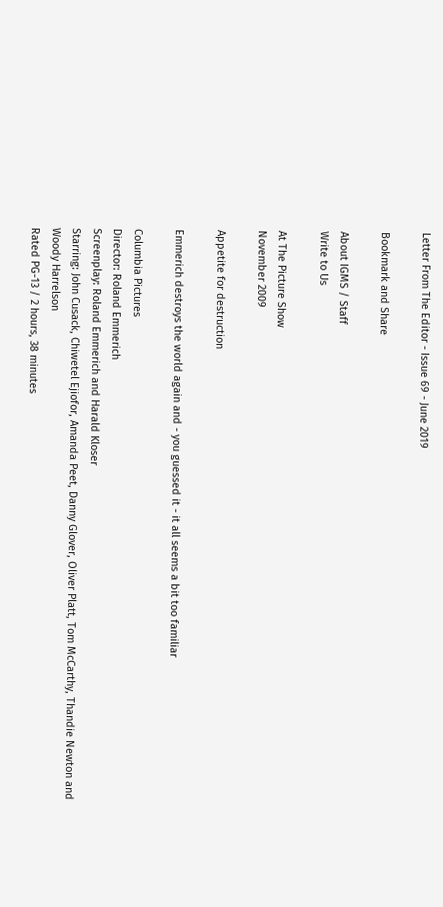Letter From The Editor - Issue 69 - June 2019

Bookmark and Share

About IGMS / Staff
Write to Us

At The Picture Show
November 2009

Appetite for destruction

Emmerich destroys the world again and - you guessed it - it all seems a bit too familiar

Columbia Pictures
Director: Roland Emmerich
Screenplay: Roland Emmerich and Harald Kloser
Starring: John Cusack, Chiwetel Ejiofor, Amanda Peet, Danny Glover, Oliver Platt, Tom McCarthy, Thandie Newton and Woody Harrelson
Rated PG-13 / 2 hours, 38 minutes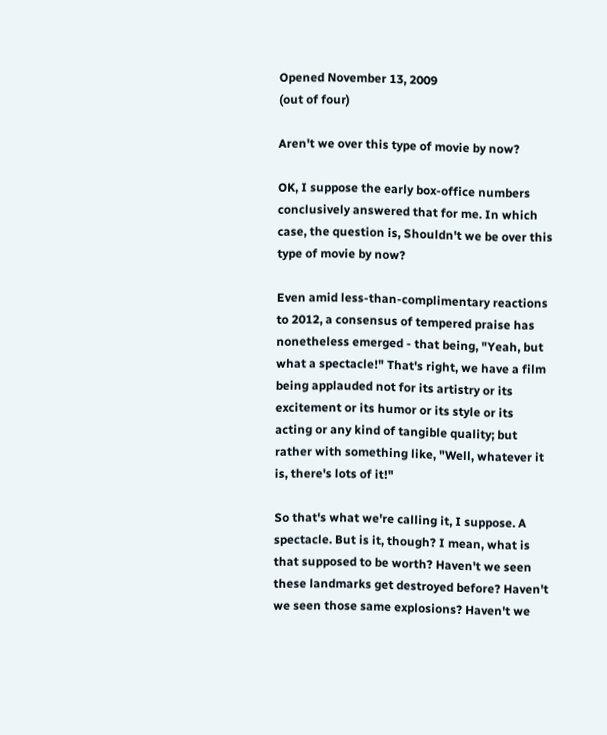Opened November 13, 2009
(out of four)

Aren't we over this type of movie by now?

OK, I suppose the early box-office numbers conclusively answered that for me. In which case, the question is, Shouldn't we be over this type of movie by now?

Even amid less-than-complimentary reactions to 2012, a consensus of tempered praise has nonetheless emerged - that being, "Yeah, but what a spectacle!" That's right, we have a film being applauded not for its artistry or its excitement or its humor or its style or its acting or any kind of tangible quality; but rather with something like, "Well, whatever it is, there's lots of it!"

So that's what we're calling it, I suppose. A spectacle. But is it, though? I mean, what is that supposed to be worth? Haven't we seen these landmarks get destroyed before? Haven't we seen those same explosions? Haven't we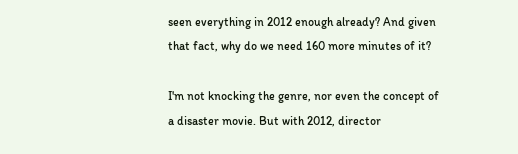seen everything in 2012 enough already? And given that fact, why do we need 160 more minutes of it?

I'm not knocking the genre, nor even the concept of a disaster movie. But with 2012, director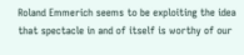Roland Emmerich seems to be exploiting the idea that spectacle in and of itself is worthy of our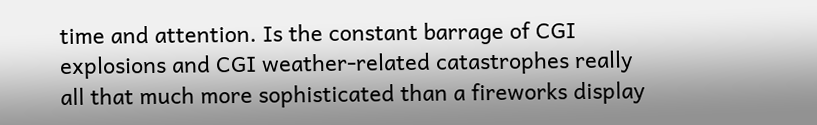time and attention. Is the constant barrage of CGI explosions and CGI weather-related catastrophes really all that much more sophisticated than a fireworks display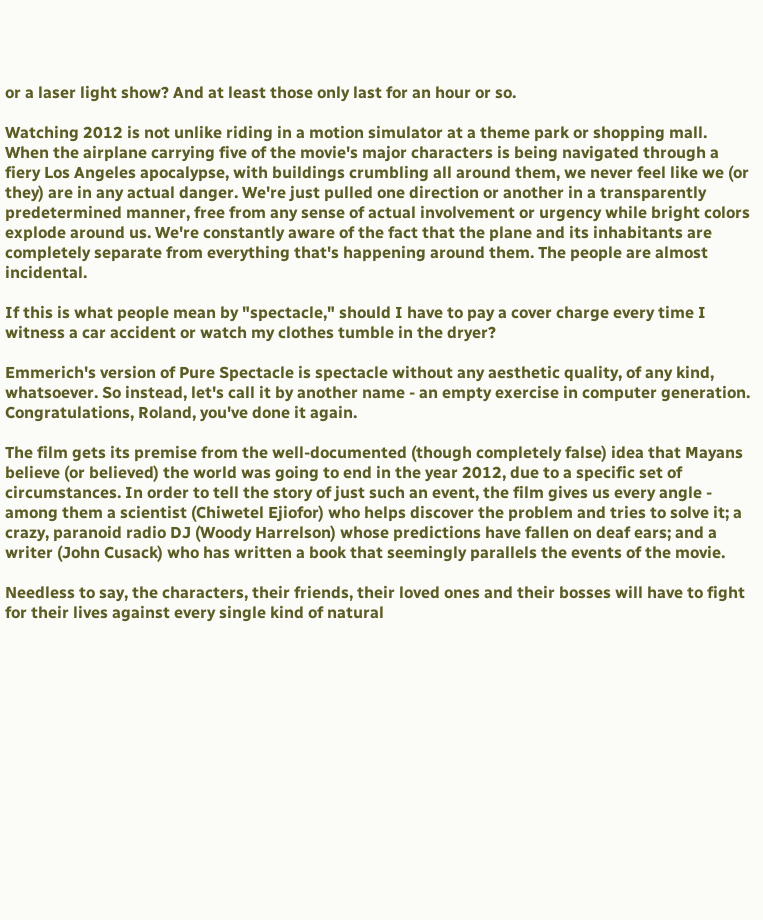or a laser light show? And at least those only last for an hour or so.

Watching 2012 is not unlike riding in a motion simulator at a theme park or shopping mall. When the airplane carrying five of the movie's major characters is being navigated through a fiery Los Angeles apocalypse, with buildings crumbling all around them, we never feel like we (or they) are in any actual danger. We're just pulled one direction or another in a transparently predetermined manner, free from any sense of actual involvement or urgency while bright colors explode around us. We're constantly aware of the fact that the plane and its inhabitants are completely separate from everything that's happening around them. The people are almost incidental.

If this is what people mean by "spectacle," should I have to pay a cover charge every time I witness a car accident or watch my clothes tumble in the dryer?

Emmerich's version of Pure Spectacle is spectacle without any aesthetic quality, of any kind, whatsoever. So instead, let's call it by another name - an empty exercise in computer generation. Congratulations, Roland, you've done it again.

The film gets its premise from the well-documented (though completely false) idea that Mayans believe (or believed) the world was going to end in the year 2012, due to a specific set of circumstances. In order to tell the story of just such an event, the film gives us every angle - among them a scientist (Chiwetel Ejiofor) who helps discover the problem and tries to solve it; a crazy, paranoid radio DJ (Woody Harrelson) whose predictions have fallen on deaf ears; and a writer (John Cusack) who has written a book that seemingly parallels the events of the movie.

Needless to say, the characters, their friends, their loved ones and their bosses will have to fight for their lives against every single kind of natural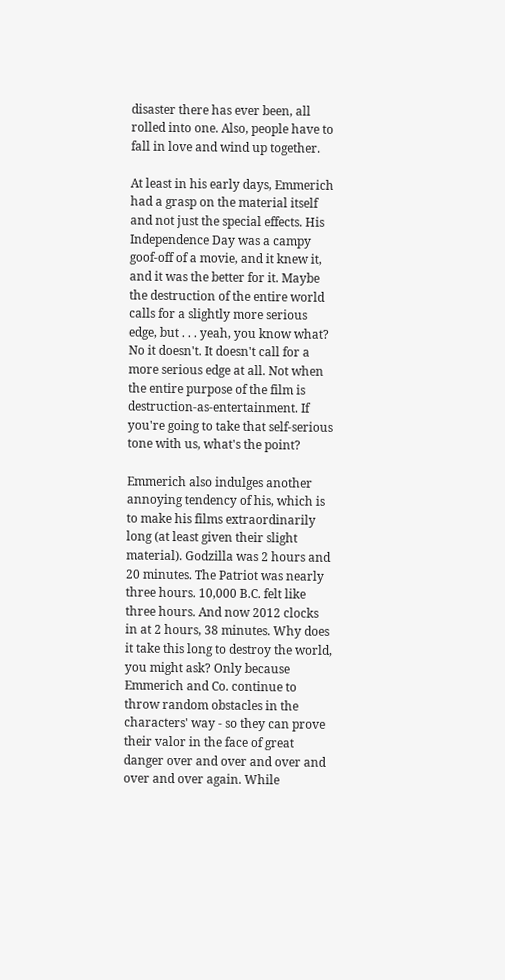disaster there has ever been, all rolled into one. Also, people have to fall in love and wind up together.

At least in his early days, Emmerich had a grasp on the material itself and not just the special effects. His Independence Day was a campy goof-off of a movie, and it knew it, and it was the better for it. Maybe the destruction of the entire world calls for a slightly more serious edge, but . . . yeah, you know what? No it doesn't. It doesn't call for a more serious edge at all. Not when the entire purpose of the film is destruction-as-entertainment. If you're going to take that self-serious tone with us, what's the point?

Emmerich also indulges another annoying tendency of his, which is to make his films extraordinarily long (at least given their slight material). Godzilla was 2 hours and 20 minutes. The Patriot was nearly three hours. 10,000 B.C. felt like three hours. And now 2012 clocks in at 2 hours, 38 minutes. Why does it take this long to destroy the world, you might ask? Only because Emmerich and Co. continue to throw random obstacles in the characters' way - so they can prove their valor in the face of great danger over and over and over and over and over again. While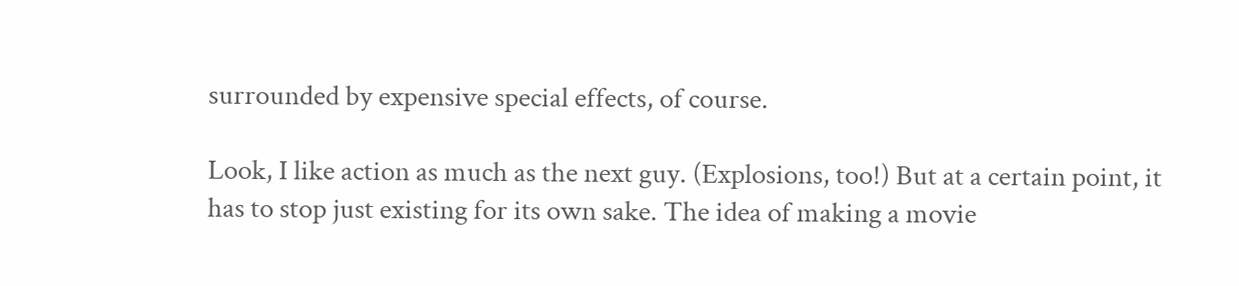surrounded by expensive special effects, of course.

Look, I like action as much as the next guy. (Explosions, too!) But at a certain point, it has to stop just existing for its own sake. The idea of making a movie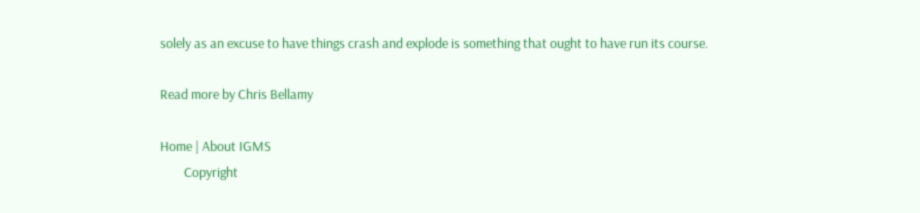solely as an excuse to have things crash and explode is something that ought to have run its course.

Read more by Chris Bellamy

Home | About IGMS
        Copyright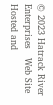© 2023 Hatrack River Enterprises   Web Site Hosted and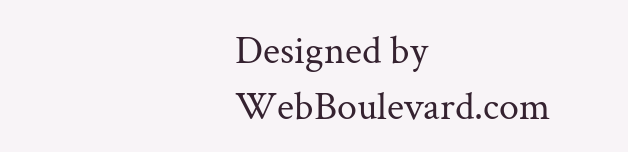Designed by WebBoulevard.com